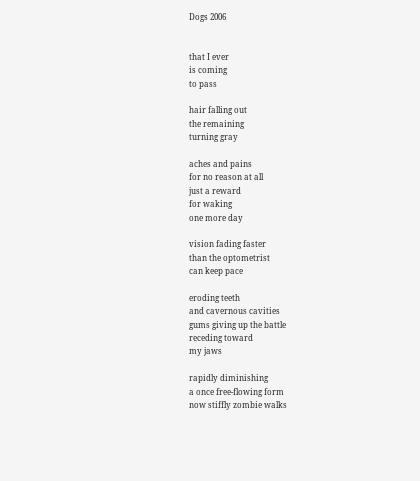Dogs 2006


that I ever
is coming
to pass

hair falling out
the remaining
turning gray

aches and pains
for no reason at all
just a reward
for waking
one more day

vision fading faster
than the optometrist
can keep pace

eroding teeth
and cavernous cavities
gums giving up the battle
receding toward
my jaws

rapidly diminishing
a once free-flowing form
now stiffly zombie walks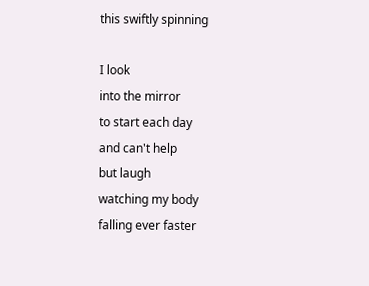this swiftly spinning

I look
into the mirror
to start each day
and can't help
but laugh
watching my body
falling ever faster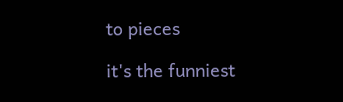to pieces

it's the funniest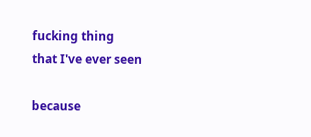fucking thing
that I've ever seen

because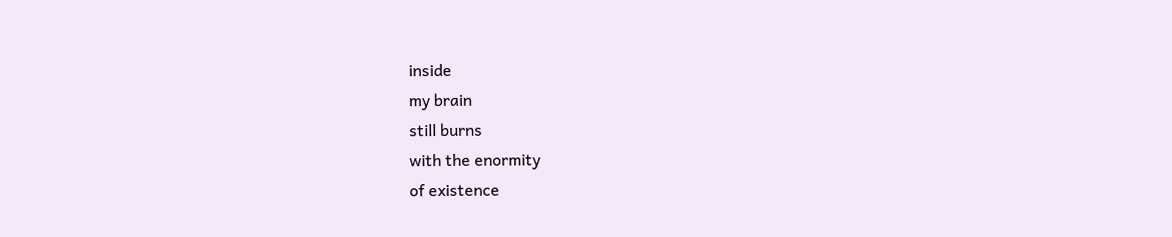inside
my brain
still burns
with the enormity
of existence